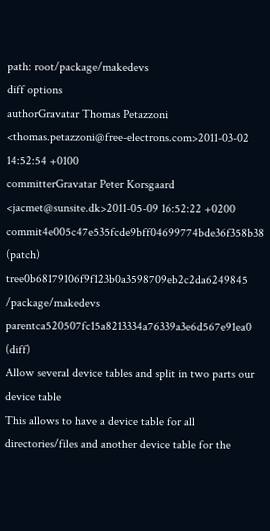path: root/package/makedevs
diff options
authorGravatar Thomas Petazzoni <thomas.petazzoni@free-electrons.com>2011-03-02 14:52:54 +0100
committerGravatar Peter Korsgaard <jacmet@sunsite.dk>2011-05-09 16:52:22 +0200
commit4e005c47e535fcde9bff04699774bde36f358b38 (patch)
tree0b68179106f9f123b0a3598709eb2c2da6249845 /package/makedevs
parentca520507fc15a8213334a76339a3e6d567e91ea0 (diff)
Allow several device tables and split in two parts our device table
This allows to have a device table for all directories/files and another device table for the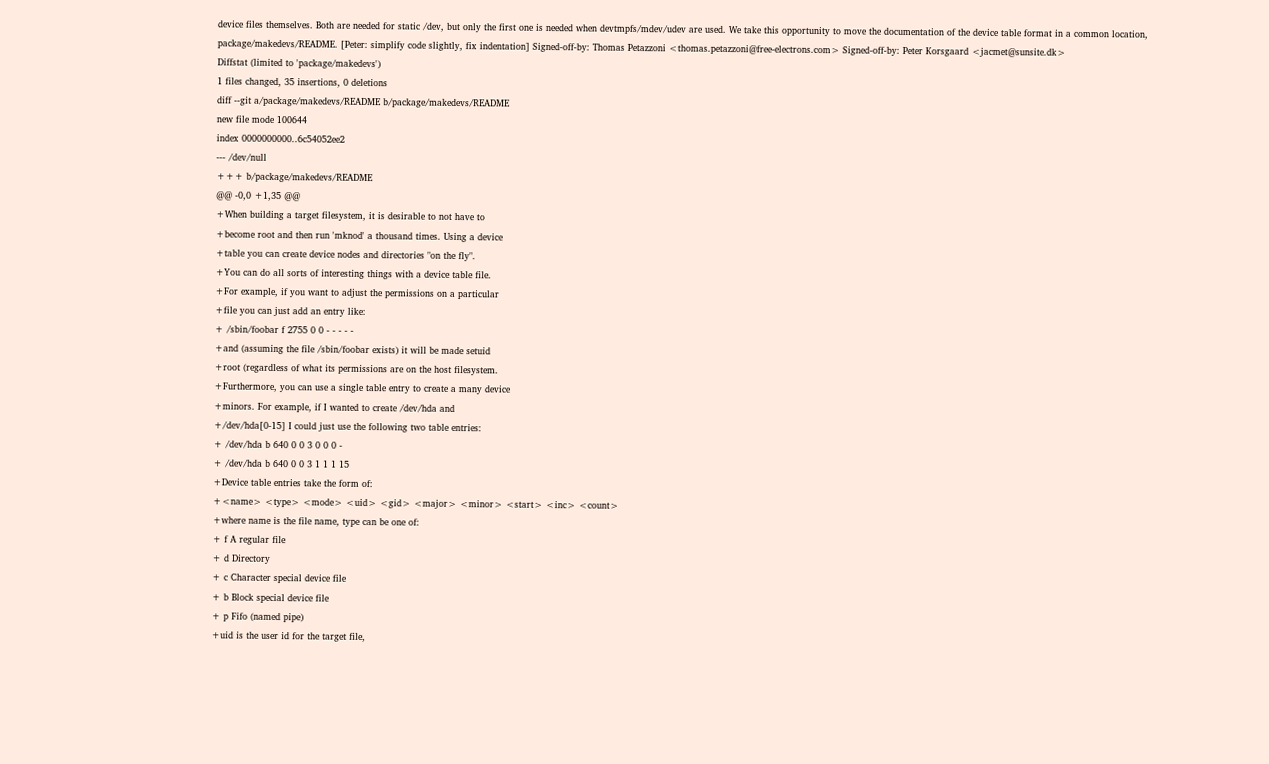device files themselves. Both are needed for static /dev, but only the first one is needed when devtmpfs/mdev/udev are used. We take this opportunity to move the documentation of the device table format in a common location, package/makedevs/README. [Peter: simplify code slightly, fix indentation] Signed-off-by: Thomas Petazzoni <thomas.petazzoni@free-electrons.com> Signed-off-by: Peter Korsgaard <jacmet@sunsite.dk>
Diffstat (limited to 'package/makedevs')
1 files changed, 35 insertions, 0 deletions
diff --git a/package/makedevs/README b/package/makedevs/README
new file mode 100644
index 0000000000..6c54052ee2
--- /dev/null
+++ b/package/makedevs/README
@@ -0,0 +1,35 @@
+When building a target filesystem, it is desirable to not have to
+become root and then run 'mknod' a thousand times. Using a device
+table you can create device nodes and directories "on the fly".
+You can do all sorts of interesting things with a device table file.
+For example, if you want to adjust the permissions on a particular
+file you can just add an entry like:
+ /sbin/foobar f 2755 0 0 - - - - -
+and (assuming the file /sbin/foobar exists) it will be made setuid
+root (regardless of what its permissions are on the host filesystem.
+Furthermore, you can use a single table entry to create a many device
+minors. For example, if I wanted to create /dev/hda and
+/dev/hda[0-15] I could just use the following two table entries:
+ /dev/hda b 640 0 0 3 0 0 0 -
+ /dev/hda b 640 0 0 3 1 1 1 15
+Device table entries take the form of:
+<name> <type> <mode> <uid> <gid> <major> <minor> <start> <inc> <count>
+where name is the file name, type can be one of:
+ f A regular file
+ d Directory
+ c Character special device file
+ b Block special device file
+ p Fifo (named pipe)
+uid is the user id for the target file,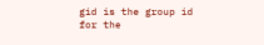gid is the group id for the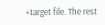+target file. The rest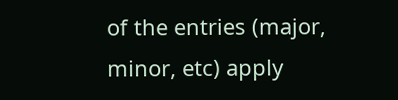of the entries (major, minor, etc) apply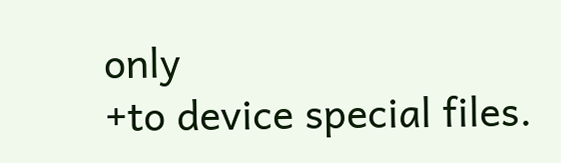only
+to device special files.